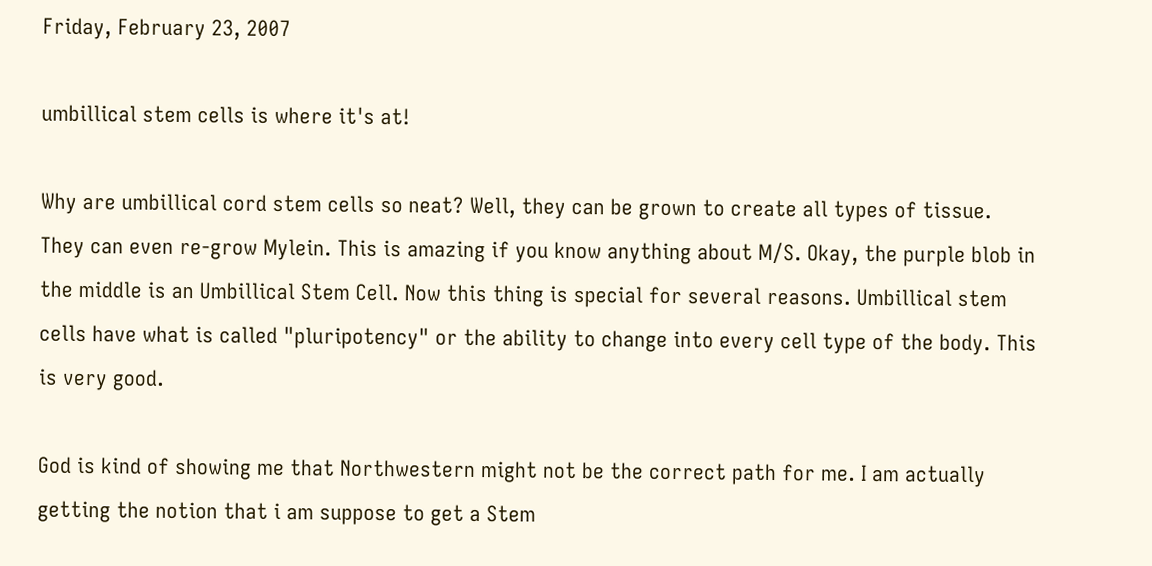Friday, February 23, 2007

umbillical stem cells is where it's at!

Why are umbillical cord stem cells so neat? Well, they can be grown to create all types of tissue. They can even re-grow Mylein. This is amazing if you know anything about M/S. Okay, the purple blob in the middle is an Umbillical Stem Cell. Now this thing is special for several reasons. Umbillical stem cells have what is called "pluripotency" or the ability to change into every cell type of the body. This is very good.

God is kind of showing me that Northwestern might not be the correct path for me. I am actually getting the notion that i am suppose to get a Stem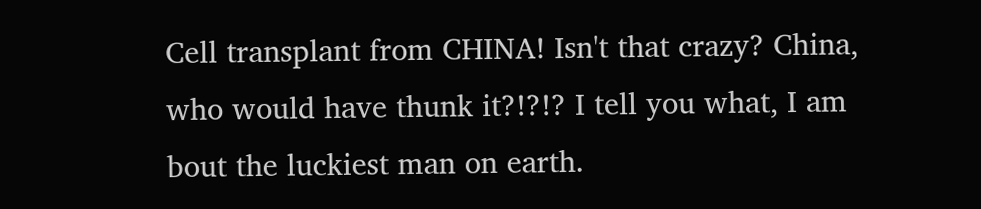Cell transplant from CHINA! Isn't that crazy? China, who would have thunk it?!?!? I tell you what, I am bout the luckiest man on earth.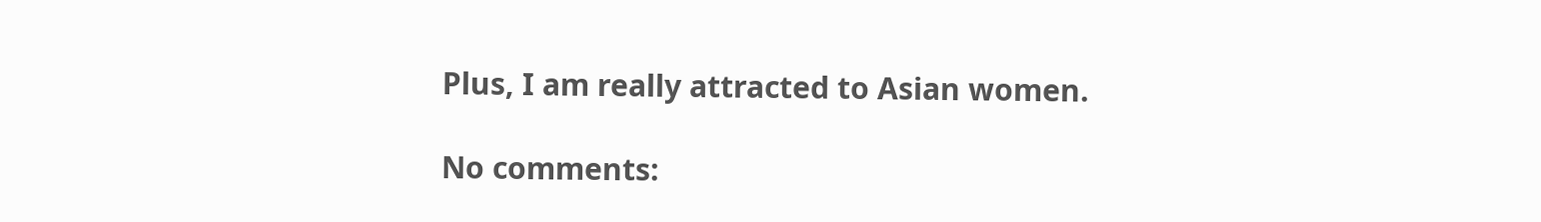Plus, I am really attracted to Asian women.

No comments: